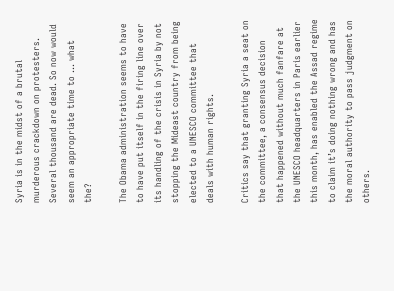Syria is in the midst of a brutal murderous crackdown on protesters. Several thousand are dead. So now would seem an appropriate time to … what the?

The Obama administration seems to have to have put itself in the firing line over its handling of the crisis in Syria by not stopping the Mideast country from being elected to a UNESCO committee that deals with human rights.

Critics say that granting Syria a seat on the committee, a consensus decision that happened without much fanfare at the UNESCO headquarters in Paris earlier this month, has enabled the Assad regime to claim it’s doing nothing wrong and has the moral authority to pass judgment on others.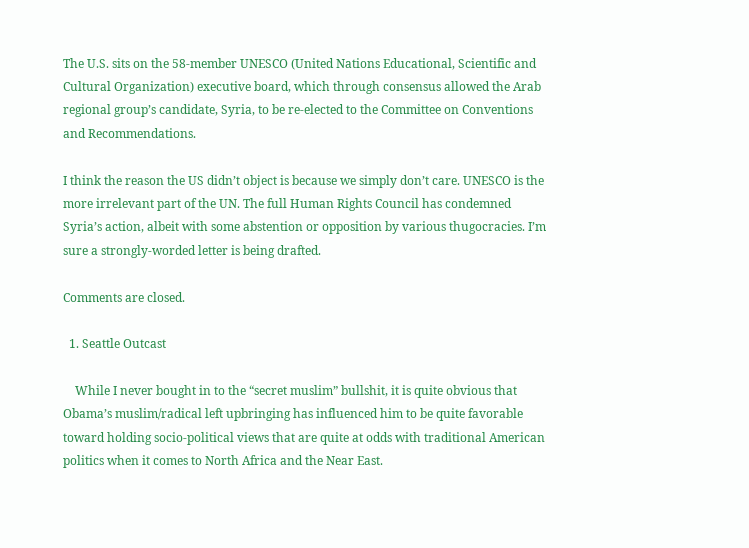The U.S. sits on the 58-member UNESCO (United Nations Educational, Scientific and Cultural Organization) executive board, which through consensus allowed the Arab regional group’s candidate, Syria, to be re-elected to the Committee on Conventions and Recommendations.

I think the reason the US didn’t object is because we simply don’t care. UNESCO is the more irrelevant part of the UN. The full Human Rights Council has condemned Syria’s action, albeit with some abstention or opposition by various thugocracies. I’m sure a strongly-worded letter is being drafted.

Comments are closed.

  1. Seattle Outcast

    While I never bought in to the “secret muslim” bullshit, it is quite obvious that Obama’s muslim/radical left upbringing has influenced him to be quite favorable toward holding socio-political views that are quite at odds with traditional American politics when it comes to North Africa and the Near East.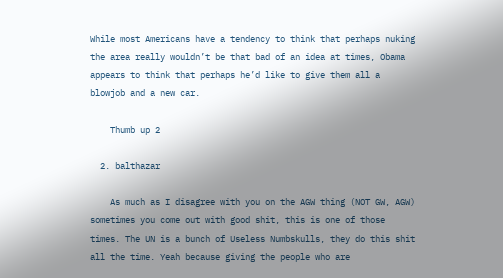While most Americans have a tendency to think that perhaps nuking the area really wouldn’t be that bad of an idea at times, Obama appears to think that perhaps he’d like to give them all a blowjob and a new car.

    Thumb up 2

  2. balthazar

    As much as I disagree with you on the AGW thing (NOT GW, AGW) sometimes you come out with good shit, this is one of those times. The UN is a bunch of Useless Numbskulls, they do this shit all the time. Yeah because giving the people who are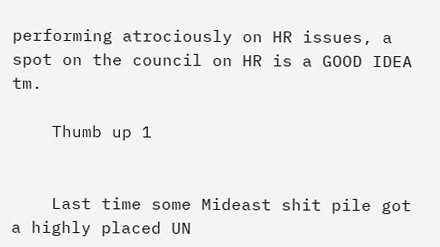performing atrociously on HR issues, a spot on the council on HR is a GOOD IDEA tm.

    Thumb up 1


    Last time some Mideast shit pile got a highly placed UN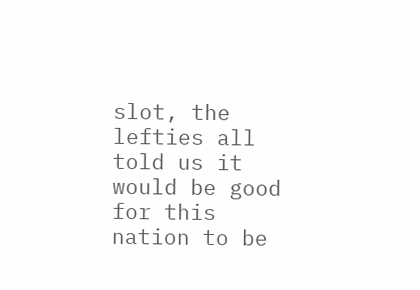slot, the lefties all told us it would be good for this nation to be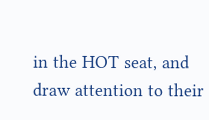in the HOT seat, and draw attention to their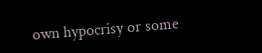own hypocrisy or some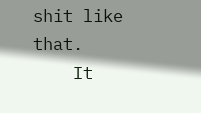shit like that.
    It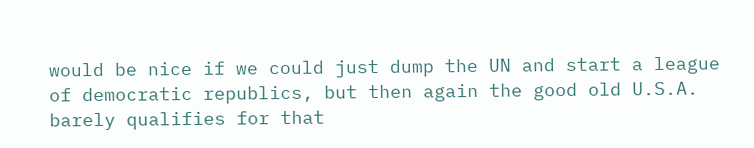would be nice if we could just dump the UN and start a league of democratic republics, but then again the good old U.S.A. barely qualifies for that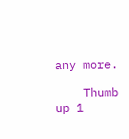any more.

    Thumb up 1